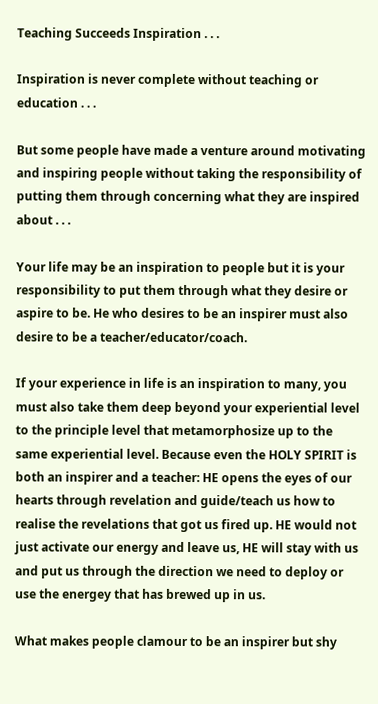Teaching Succeeds Inspiration . . .

Inspiration is never complete without teaching or education . . .

But some people have made a venture around motivating and inspiring people without taking the responsibility of putting them through concerning what they are inspired about . . .

Your life may be an inspiration to people but it is your responsibility to put them through what they desire or aspire to be. He who desires to be an inspirer must also desire to be a teacher/educator/coach.

If your experience in life is an inspiration to many, you must also take them deep beyond your experiential level to the principle level that metamorphosize up to the same experiential level. Because even the HOLY SPIRIT is both an inspirer and a teacher: HE opens the eyes of our hearts through revelation and guide/teach us how to realise the revelations that got us fired up. HE would not just activate our energy and leave us, HE will stay with us and put us through the direction we need to deploy or use the energey that has brewed up in us.

What makes people clamour to be an inspirer but shy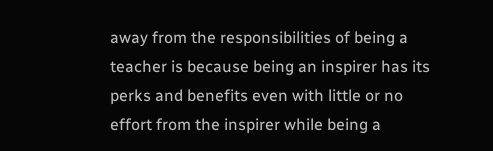away from the responsibilities of being a teacher is because being an inspirer has its perks and benefits even with little or no effort from the inspirer while being a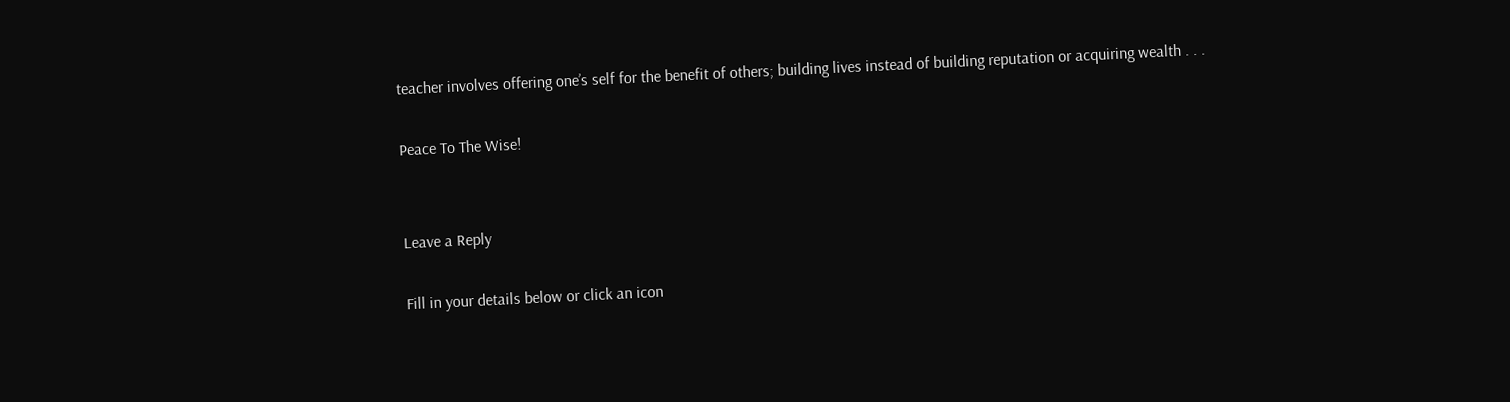teacher involves offering one’s self for the benefit of others; building lives instead of building reputation or acquiring wealth . . .

Peace To The Wise!


Leave a Reply

Fill in your details below or click an icon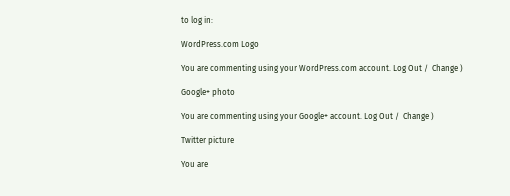to log in:

WordPress.com Logo

You are commenting using your WordPress.com account. Log Out /  Change )

Google+ photo

You are commenting using your Google+ account. Log Out /  Change )

Twitter picture

You are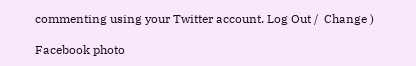commenting using your Twitter account. Log Out /  Change )

Facebook photo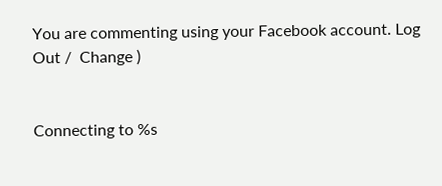You are commenting using your Facebook account. Log Out /  Change )


Connecting to %s